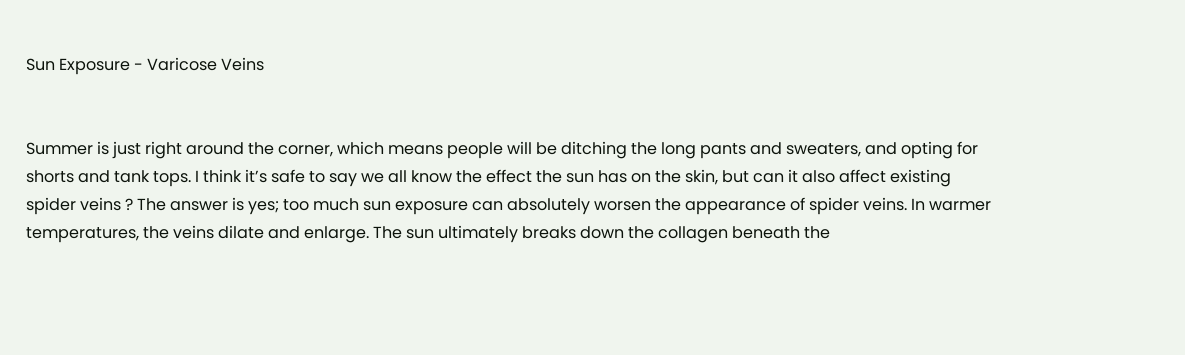Sun Exposure - Varicose Veins


Summer is just right around the corner, which means people will be ditching the long pants and sweaters, and opting for shorts and tank tops. I think it’s safe to say we all know the effect the sun has on the skin, but can it also affect existing  spider veins ? The answer is yes; too much sun exposure can absolutely worsen the appearance of spider veins. In warmer temperatures, the veins dilate and enlarge. The sun ultimately breaks down the collagen beneath the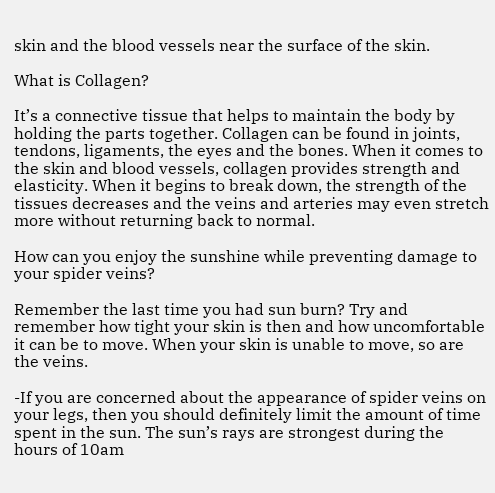skin and the blood vessels near the surface of the skin.

What is Collagen?

It’s a connective tissue that helps to maintain the body by holding the parts together. Collagen can be found in joints, tendons, ligaments, the eyes and the bones. When it comes to the skin and blood vessels, collagen provides strength and elasticity. When it begins to break down, the strength of the tissues decreases and the veins and arteries may even stretch more without returning back to normal.

How can you enjoy the sunshine while preventing damage to your spider veins?

Remember the last time you had sun burn? Try and remember how tight your skin is then and how uncomfortable it can be to move. When your skin is unable to move, so are the veins.

-If you are concerned about the appearance of spider veins on your legs, then you should definitely limit the amount of time spent in the sun. The sun’s rays are strongest during the hours of 10am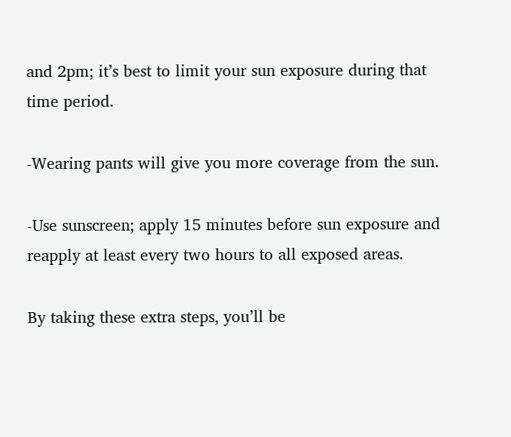and 2pm; it’s best to limit your sun exposure during that time period.

-Wearing pants will give you more coverage from the sun.

-Use sunscreen; apply 15 minutes before sun exposure and reapply at least every two hours to all exposed areas.

By taking these extra steps, you’ll be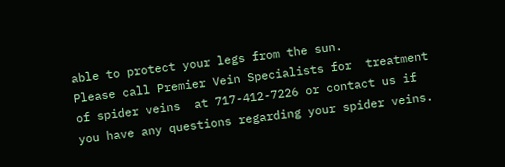able to protect your legs from the sun.
Please call Premier Vein Specialists for  treatment of spider veins  at 717-412-7226 or contact us if you have any questions regarding your spider veins.